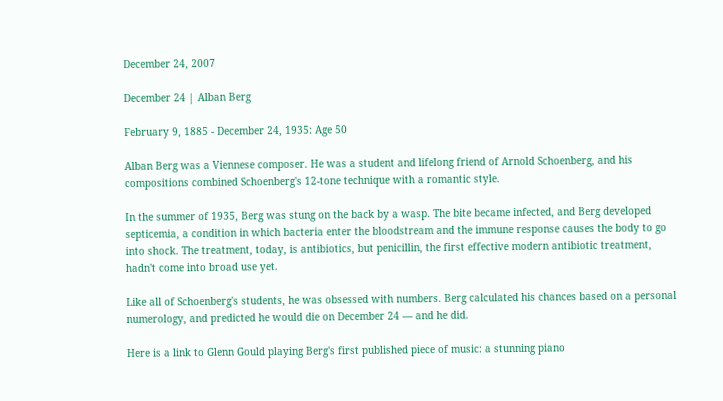December 24, 2007

December 24 | Alban Berg

February 9, 1885 - December 24, 1935: Age 50

Alban Berg was a Viennese composer. He was a student and lifelong friend of Arnold Schoenberg, and his compositions combined Schoenberg's 12-tone technique with a romantic style.

In the summer of 1935, Berg was stung on the back by a wasp. The bite became infected, and Berg developed septicemia, a condition in which bacteria enter the bloodstream and the immune response causes the body to go into shock. The treatment, today, is antibiotics, but penicillin, the first effective modern antibiotic treatment, hadn't come into broad use yet.

Like all of Schoenberg's students, he was obsessed with numbers. Berg calculated his chances based on a personal numerology, and predicted he would die on December 24 — and he did.

Here is a link to Glenn Gould playing Berg's first published piece of music: a stunning piano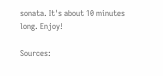sonata. It's about 10 minutes long. Enjoy!

Sources: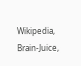Wikipedia, Brain-Juice,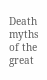Death myths of the great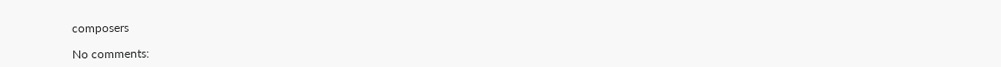composers

No comments: